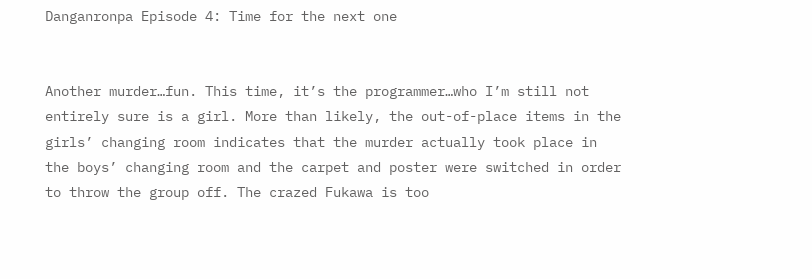Danganronpa Episode 4: Time for the next one


Another murder…fun. This time, it’s the programmer…who I’m still not entirely sure is a girl. More than likely, the out-of-place items in the girls’ changing room indicates that the murder actually took place in the boys’ changing room and the carpet and poster were switched in order to throw the group off. The crazed Fukawa is too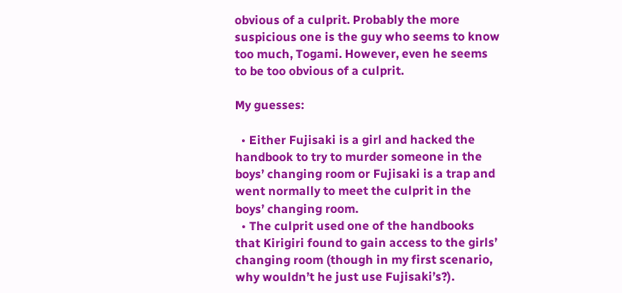obvious of a culprit. Probably the more suspicious one is the guy who seems to know too much, Togami. However, even he seems to be too obvious of a culprit.

My guesses:

  • Either Fujisaki is a girl and hacked the handbook to try to murder someone in the boys’ changing room or Fujisaki is a trap and went normally to meet the culprit in the boys’ changing room.
  • The culprit used one of the handbooks that Kirigiri found to gain access to the girls’ changing room (though in my first scenario, why wouldn’t he just use Fujisaki’s?).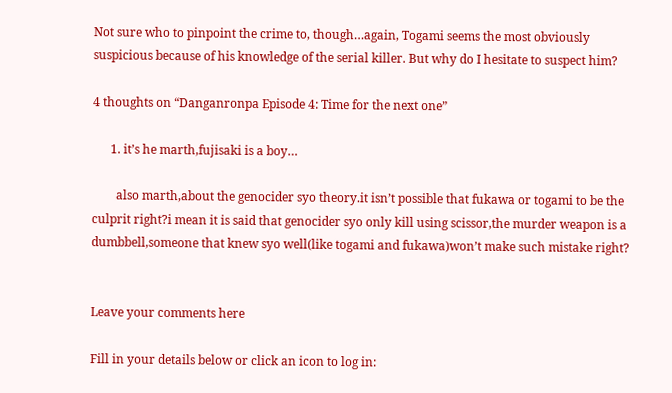Not sure who to pinpoint the crime to, though…again, Togami seems the most obviously suspicious because of his knowledge of the serial killer. But why do I hesitate to suspect him?

4 thoughts on “Danganronpa Episode 4: Time for the next one”

      1. it’s he marth,fujisaki is a boy…

        also marth,about the genocider syo theory.it isn’t possible that fukawa or togami to be the culprit right?i mean it is said that genocider syo only kill using scissor,the murder weapon is a dumbbell,someone that knew syo well(like togami and fukawa)won’t make such mistake right?


Leave your comments here

Fill in your details below or click an icon to log in: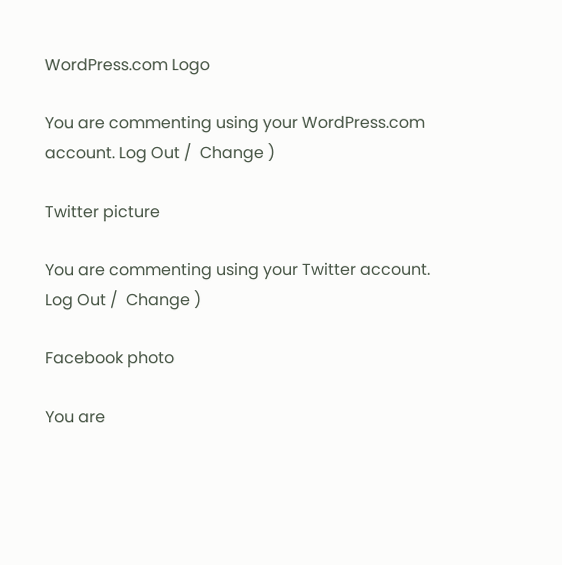WordPress.com Logo

You are commenting using your WordPress.com account. Log Out /  Change )

Twitter picture

You are commenting using your Twitter account. Log Out /  Change )

Facebook photo

You are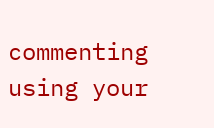commenting using your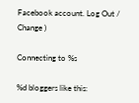Facebook account. Log Out /  Change )

Connecting to %s

%d bloggers like this: